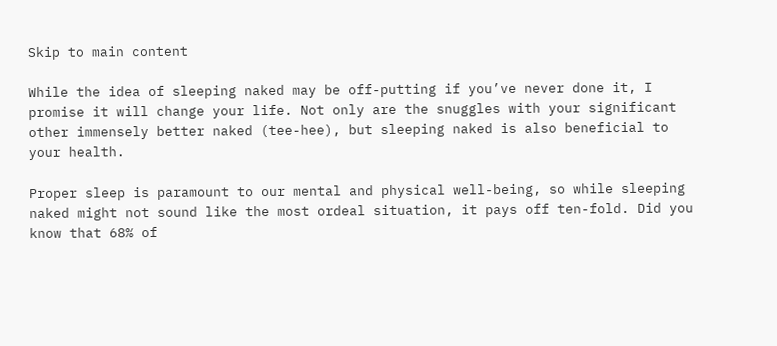Skip to main content

While the idea of sleeping naked may be off-putting if you’ve never done it, I promise it will change your life. Not only are the snuggles with your significant other immensely better naked (tee-hee), but sleeping naked is also beneficial to your health.

Proper sleep is paramount to our mental and physical well-being, so while sleeping naked might not sound like the most ordeal situation, it pays off ten-fold. Did you know that 68% of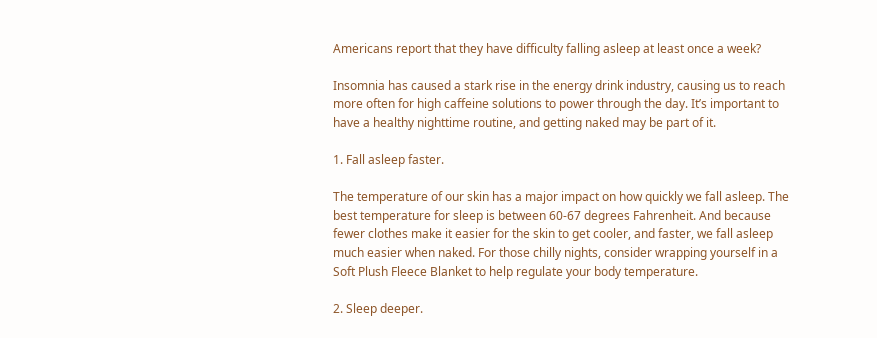Americans report that they have difficulty falling asleep at least once a week?

Insomnia has caused a stark rise in the energy drink industry, causing us to reach more often for high caffeine solutions to power through the day. It’s important to have a healthy nighttime routine, and getting naked may be part of it.

1. Fall asleep faster.

The temperature of our skin has a major impact on how quickly we fall asleep. The best temperature for sleep is between 60-67 degrees Fahrenheit. And because fewer clothes make it easier for the skin to get cooler, and faster, we fall asleep much easier when naked. For those chilly nights, consider wrapping yourself in a Soft Plush Fleece Blanket to help regulate your body temperature.

2. Sleep deeper.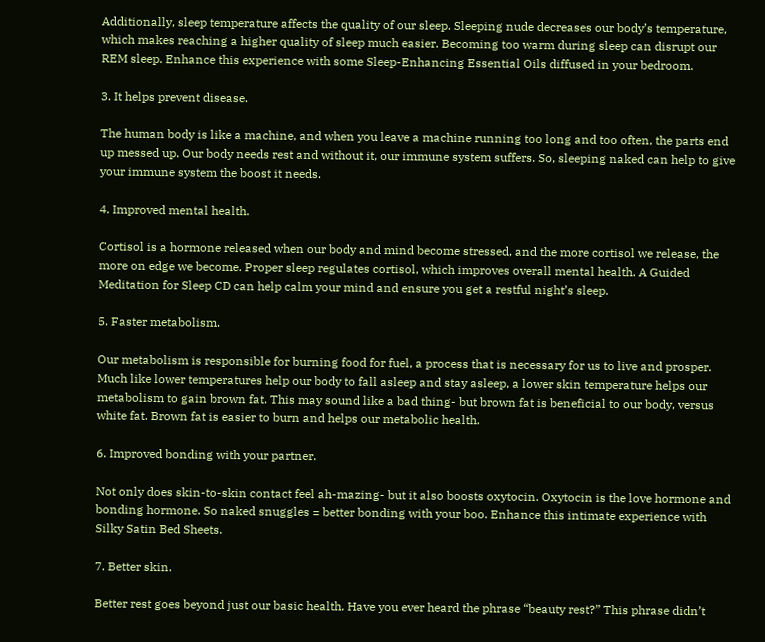Additionally, sleep temperature affects the quality of our sleep. Sleeping nude decreases our body’s temperature, which makes reaching a higher quality of sleep much easier. Becoming too warm during sleep can disrupt our REM sleep. Enhance this experience with some Sleep-Enhancing Essential Oils diffused in your bedroom.

3. It helps prevent disease.

The human body is like a machine, and when you leave a machine running too long and too often, the parts end up messed up. Our body needs rest and without it, our immune system suffers. So, sleeping naked can help to give your immune system the boost it needs.

4. Improved mental health.

Cortisol is a hormone released when our body and mind become stressed, and the more cortisol we release, the more on edge we become. Proper sleep regulates cortisol, which improves overall mental health. A Guided Meditation for Sleep CD can help calm your mind and ensure you get a restful night’s sleep.

5. Faster metabolism.

Our metabolism is responsible for burning food for fuel, a process that is necessary for us to live and prosper. Much like lower temperatures help our body to fall asleep and stay asleep, a lower skin temperature helps our metabolism to gain brown fat. This may sound like a bad thing- but brown fat is beneficial to our body, versus white fat. Brown fat is easier to burn and helps our metabolic health.

6. Improved bonding with your partner.

Not only does skin-to-skin contact feel ah-mazing- but it also boosts oxytocin. Oxytocin is the love hormone and bonding hormone. So naked snuggles = better bonding with your boo. Enhance this intimate experience with Silky Satin Bed Sheets.

7. Better skin.

Better rest goes beyond just our basic health. Have you ever heard the phrase “beauty rest?” This phrase didn’t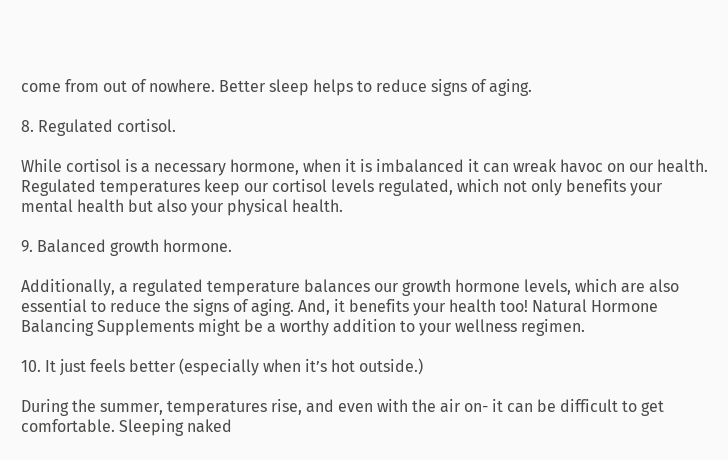come from out of nowhere. Better sleep helps to reduce signs of aging.

8. Regulated cortisol.

While cortisol is a necessary hormone, when it is imbalanced it can wreak havoc on our health. Regulated temperatures keep our cortisol levels regulated, which not only benefits your mental health but also your physical health.

9. Balanced growth hormone.

Additionally, a regulated temperature balances our growth hormone levels, which are also essential to reduce the signs of aging. And, it benefits your health too! Natural Hormone Balancing Supplements might be a worthy addition to your wellness regimen.

10. It just feels better (especially when it’s hot outside.)

During the summer, temperatures rise, and even with the air on- it can be difficult to get comfortable. Sleeping naked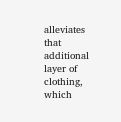alleviates that additional layer of clothing, which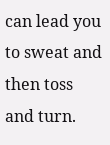can lead you to sweat and then toss and turn.